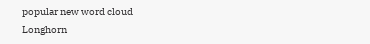popular new word cloud
Longhorn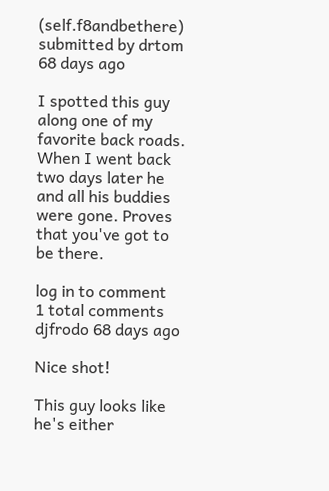(self.f8andbethere)
submitted by drtom 68 days ago

I spotted this guy along one of my favorite back roads. When I went back two days later he and all his buddies were gone. Proves that you've got to be there.

log in to comment
1 total comments
djfrodo 68 days ago

Nice shot!

This guy looks like he's either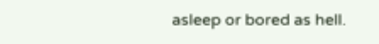asleep or bored as hell.